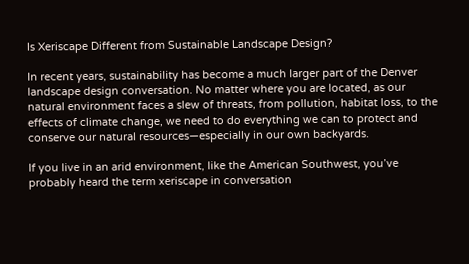Is Xeriscape Different from Sustainable Landscape Design?

In recent years, sustainability has become a much larger part of the Denver landscape design conversation. No matter where you are located, as our natural environment faces a slew of threats, from pollution, habitat loss, to the effects of climate change, we need to do everything we can to protect and conserve our natural resources—especially in our own backyards.

If you live in an arid environment, like the American Southwest, you’ve probably heard the term xeriscape in conversation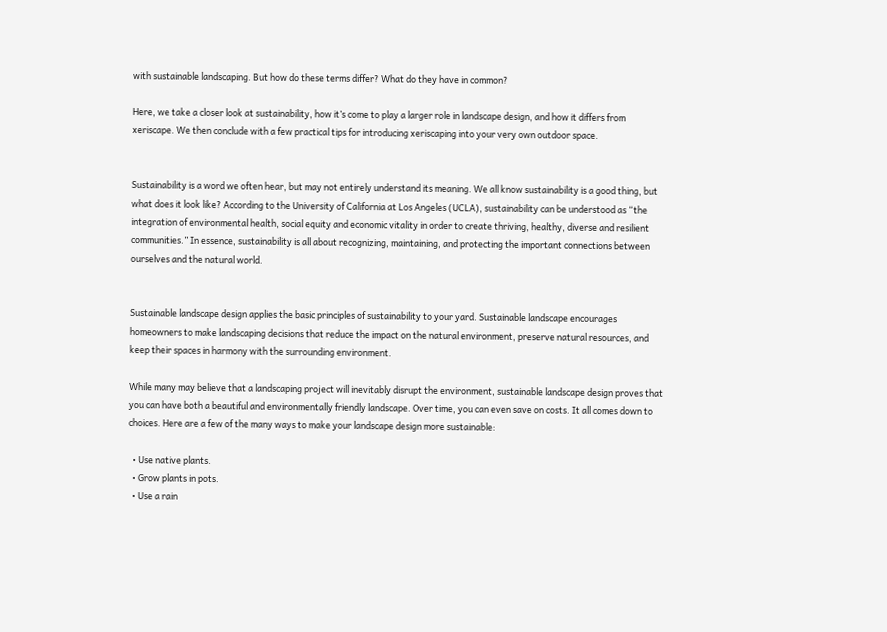with sustainable landscaping. But how do these terms differ? What do they have in common?

Here, we take a closer look at sustainability, how it’s come to play a larger role in landscape design, and how it differs from xeriscape. We then conclude with a few practical tips for introducing xeriscaping into your very own outdoor space.


Sustainability is a word we often hear, but may not entirely understand its meaning. We all know sustainability is a good thing, but what does it look like? According to the University of California at Los Angeles (UCLA), sustainability can be understood as “the integration of environmental health, social equity and economic vitality in order to create thriving, healthy, diverse and resilient communities.” In essence, sustainability is all about recognizing, maintaining, and protecting the important connections between ourselves and the natural world.


Sustainable landscape design applies the basic principles of sustainability to your yard. Sustainable landscape encourages homeowners to make landscaping decisions that reduce the impact on the natural environment, preserve natural resources, and keep their spaces in harmony with the surrounding environment.

While many may believe that a landscaping project will inevitably disrupt the environment, sustainable landscape design proves that you can have both a beautiful and environmentally friendly landscape. Over time, you can even save on costs. It all comes down to choices. Here are a few of the many ways to make your landscape design more sustainable:

  • Use native plants.
  • Grow plants in pots.
  • Use a rain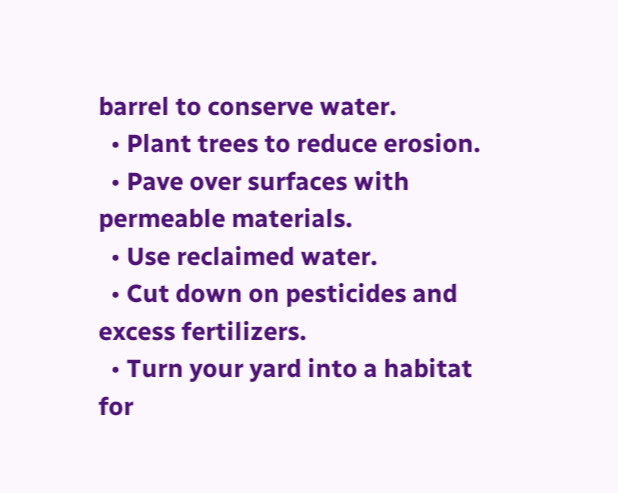barrel to conserve water.
  • Plant trees to reduce erosion.
  • Pave over surfaces with permeable materials.
  • Use reclaimed water.
  • Cut down on pesticides and excess fertilizers.
  • Turn your yard into a habitat for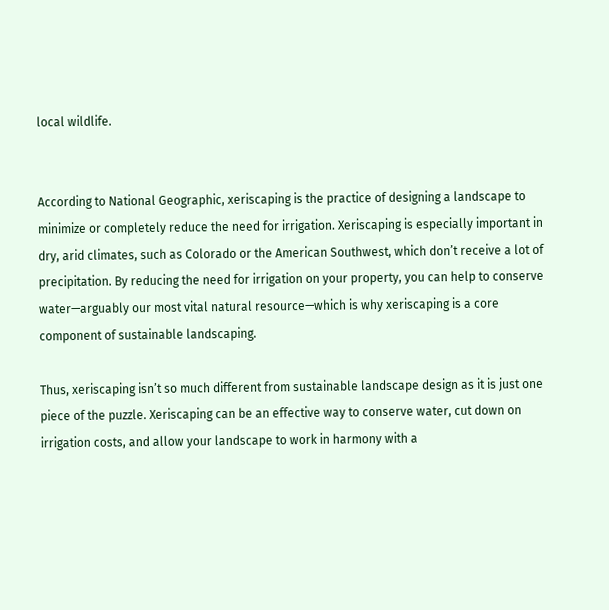local wildlife.


According to National Geographic, xeriscaping is the practice of designing a landscape to minimize or completely reduce the need for irrigation. Xeriscaping is especially important in dry, arid climates, such as Colorado or the American Southwest, which don’t receive a lot of precipitation. By reducing the need for irrigation on your property, you can help to conserve water—arguably our most vital natural resource—which is why xeriscaping is a core component of sustainable landscaping.

Thus, xeriscaping isn’t so much different from sustainable landscape design as it is just one piece of the puzzle. Xeriscaping can be an effective way to conserve water, cut down on irrigation costs, and allow your landscape to work in harmony with a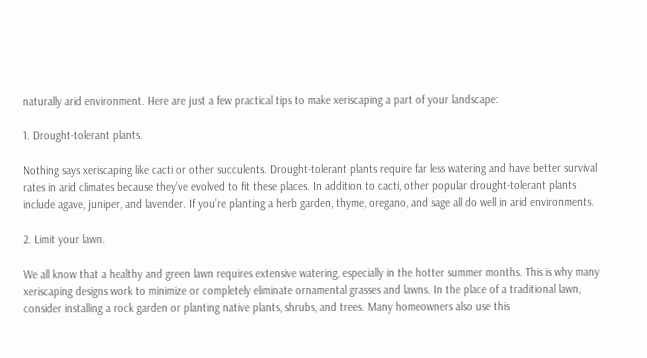naturally arid environment. Here are just a few practical tips to make xeriscaping a part of your landscape:

1. Drought-tolerant plants.

Nothing says xeriscaping like cacti or other succulents. Drought-tolerant plants require far less watering and have better survival rates in arid climates because they’ve evolved to fit these places. In addition to cacti, other popular drought-tolerant plants include agave, juniper, and lavender. If you’re planting a herb garden, thyme, oregano, and sage all do well in arid environments.

2. Limit your lawn.

We all know that a healthy and green lawn requires extensive watering, especially in the hotter summer months. This is why many xeriscaping designs work to minimize or completely eliminate ornamental grasses and lawns. In the place of a traditional lawn, consider installing a rock garden or planting native plants, shrubs, and trees. Many homeowners also use this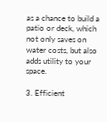as a chance to build a patio or deck, which not only saves on water costs, but also adds utility to your space.

3. Efficient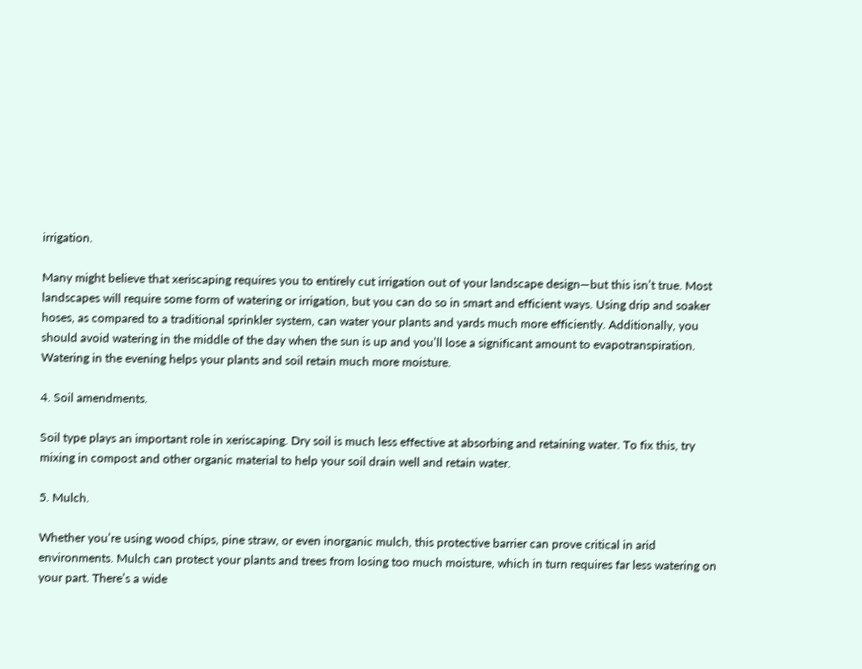irrigation.

Many might believe that xeriscaping requires you to entirely cut irrigation out of your landscape design—but this isn’t true. Most landscapes will require some form of watering or irrigation, but you can do so in smart and efficient ways. Using drip and soaker hoses, as compared to a traditional sprinkler system, can water your plants and yards much more efficiently. Additionally, you should avoid watering in the middle of the day when the sun is up and you’ll lose a significant amount to evapotranspiration. Watering in the evening helps your plants and soil retain much more moisture.

4. Soil amendments.

Soil type plays an important role in xeriscaping. Dry soil is much less effective at absorbing and retaining water. To fix this, try mixing in compost and other organic material to help your soil drain well and retain water.

5. Mulch.

Whether you’re using wood chips, pine straw, or even inorganic mulch, this protective barrier can prove critical in arid environments. Mulch can protect your plants and trees from losing too much moisture, which in turn requires far less watering on your part. There’s a wide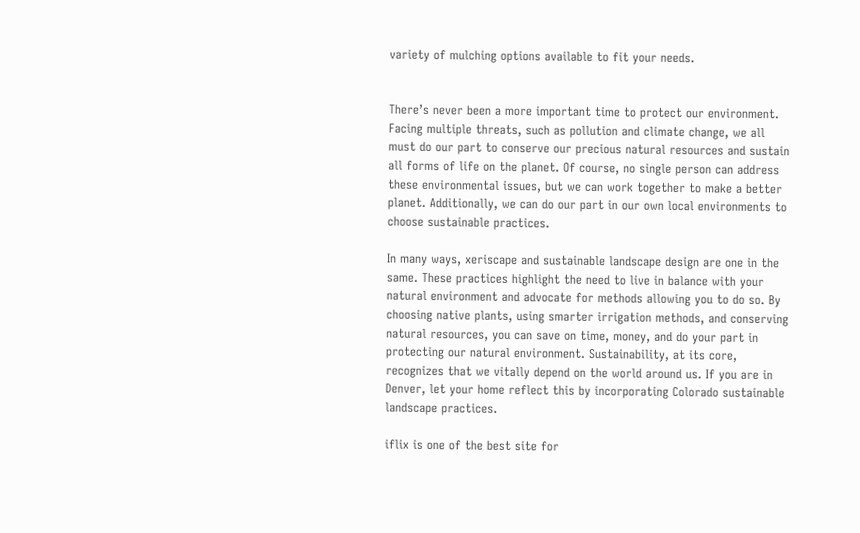variety of mulching options available to fit your needs.


There’s never been a more important time to protect our environment. Facing multiple threats, such as pollution and climate change, we all must do our part to conserve our precious natural resources and sustain all forms of life on the planet. Of course, no single person can address these environmental issues, but we can work together to make a better planet. Additionally, we can do our part in our own local environments to choose sustainable practices.

In many ways, xeriscape and sustainable landscape design are one in the same. These practices highlight the need to live in balance with your natural environment and advocate for methods allowing you to do so. By choosing native plants, using smarter irrigation methods, and conserving natural resources, you can save on time, money, and do your part in protecting our natural environment. Sustainability, at its core, recognizes that we vitally depend on the world around us. If you are in Denver, let your home reflect this by incorporating Colorado sustainable landscape practices.

iflix is one of the best site for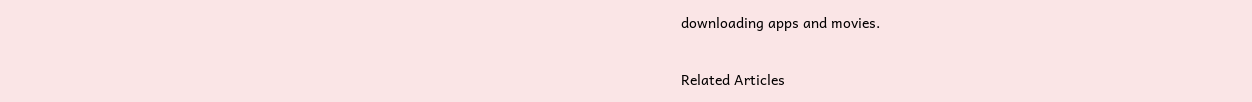downloading apps and movies.

Related Articles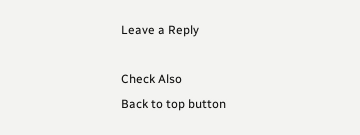Leave a Reply

Check Also
Back to top button